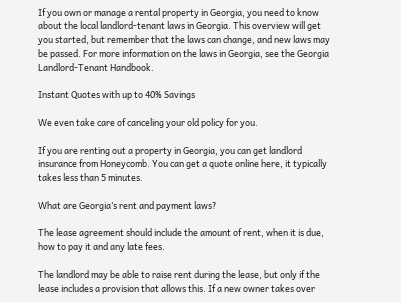If you own or manage a rental property in Georgia, you need to know about the local landlord-tenant laws in Georgia. This overview will get you started, but remember that the laws can change, and new laws may be passed. For more information on the laws in Georgia, see the Georgia Landlord-Tenant Handbook.

Instant Quotes with up to 40% Savings

We even take care of canceling your old policy for you.

If you are renting out a property in Georgia, you can get landlord insurance from Honeycomb. You can get a quote online here, it typically takes less than 5 minutes.

What are Georgia’s rent and payment laws?

The lease agreement should include the amount of rent, when it is due, how to pay it and any late fees.

The landlord may be able to raise rent during the lease, but only if the lease includes a provision that allows this. If a new owner takes over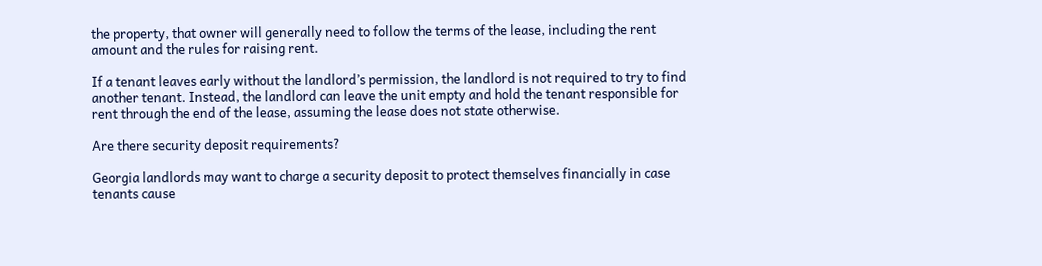the property, that owner will generally need to follow the terms of the lease, including the rent amount and the rules for raising rent.

If a tenant leaves early without the landlord’s permission, the landlord is not required to try to find another tenant. Instead, the landlord can leave the unit empty and hold the tenant responsible for rent through the end of the lease, assuming the lease does not state otherwise.

Are there security deposit requirements?

Georgia landlords may want to charge a security deposit to protect themselves financially in case tenants cause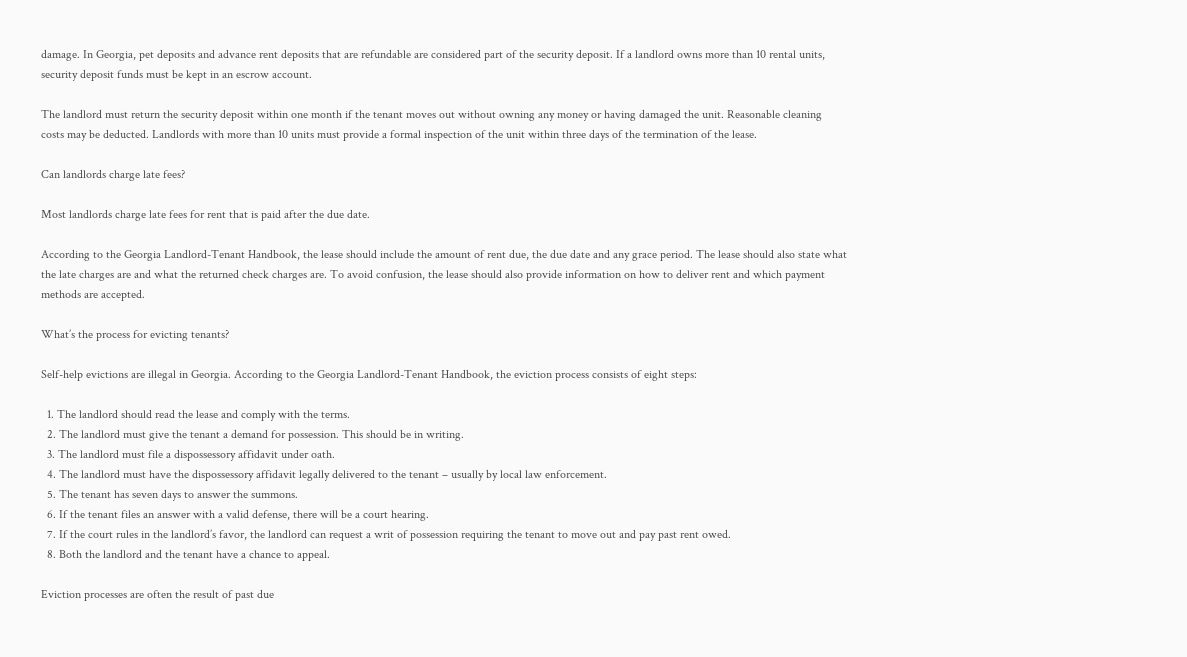damage. In Georgia, pet deposits and advance rent deposits that are refundable are considered part of the security deposit. If a landlord owns more than 10 rental units, security deposit funds must be kept in an escrow account.

The landlord must return the security deposit within one month if the tenant moves out without owning any money or having damaged the unit. Reasonable cleaning costs may be deducted. Landlords with more than 10 units must provide a formal inspection of the unit within three days of the termination of the lease.

Can landlords charge late fees?

Most landlords charge late fees for rent that is paid after the due date.

According to the Georgia Landlord-Tenant Handbook, the lease should include the amount of rent due, the due date and any grace period. The lease should also state what the late charges are and what the returned check charges are. To avoid confusion, the lease should also provide information on how to deliver rent and which payment methods are accepted.

What’s the process for evicting tenants?

Self-help evictions are illegal in Georgia. According to the Georgia Landlord-Tenant Handbook, the eviction process consists of eight steps:

  1. The landlord should read the lease and comply with the terms.
  2. The landlord must give the tenant a demand for possession. This should be in writing.
  3. The landlord must file a dispossessory affidavit under oath.
  4. The landlord must have the dispossessory affidavit legally delivered to the tenant – usually by local law enforcement.
  5. The tenant has seven days to answer the summons.
  6. If the tenant files an answer with a valid defense, there will be a court hearing.
  7. If the court rules in the landlord’s favor, the landlord can request a writ of possession requiring the tenant to move out and pay past rent owed.
  8. Both the landlord and the tenant have a chance to appeal.

Eviction processes are often the result of past due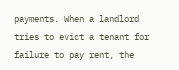payments. When a landlord tries to evict a tenant for failure to pay rent, the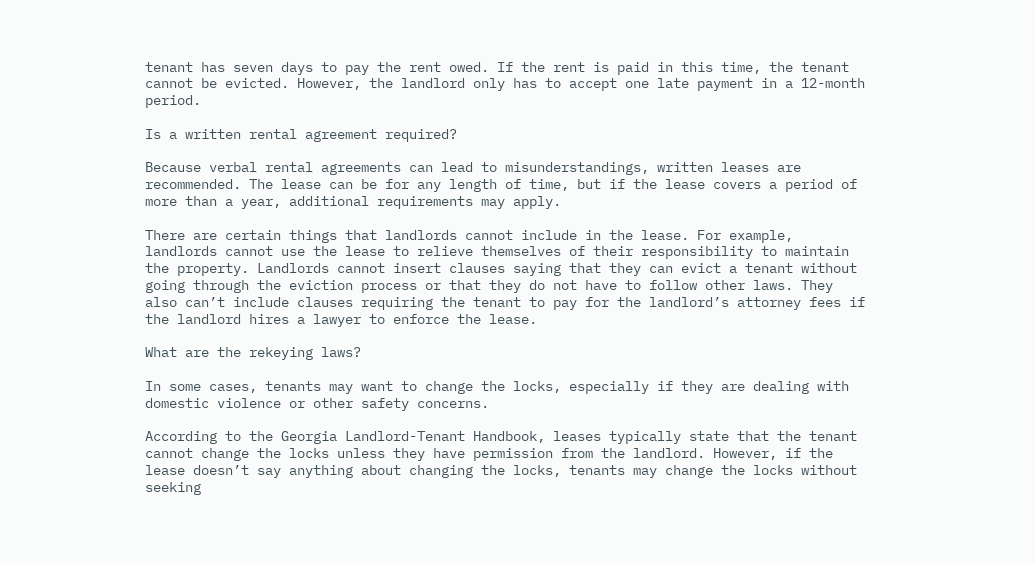tenant has seven days to pay the rent owed. If the rent is paid in this time, the tenant cannot be evicted. However, the landlord only has to accept one late payment in a 12-month period.

Is a written rental agreement required?

Because verbal rental agreements can lead to misunderstandings, written leases are recommended. The lease can be for any length of time, but if the lease covers a period of more than a year, additional requirements may apply.

There are certain things that landlords cannot include in the lease. For example, landlords cannot use the lease to relieve themselves of their responsibility to maintain the property. Landlords cannot insert clauses saying that they can evict a tenant without going through the eviction process or that they do not have to follow other laws. They also can’t include clauses requiring the tenant to pay for the landlord’s attorney fees if the landlord hires a lawyer to enforce the lease.

What are the rekeying laws?

In some cases, tenants may want to change the locks, especially if they are dealing with domestic violence or other safety concerns.

According to the Georgia Landlord-Tenant Handbook, leases typically state that the tenant cannot change the locks unless they have permission from the landlord. However, if the lease doesn’t say anything about changing the locks, tenants may change the locks without seeking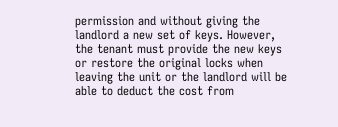permission and without giving the landlord a new set of keys. However, the tenant must provide the new keys or restore the original locks when leaving the unit or the landlord will be able to deduct the cost from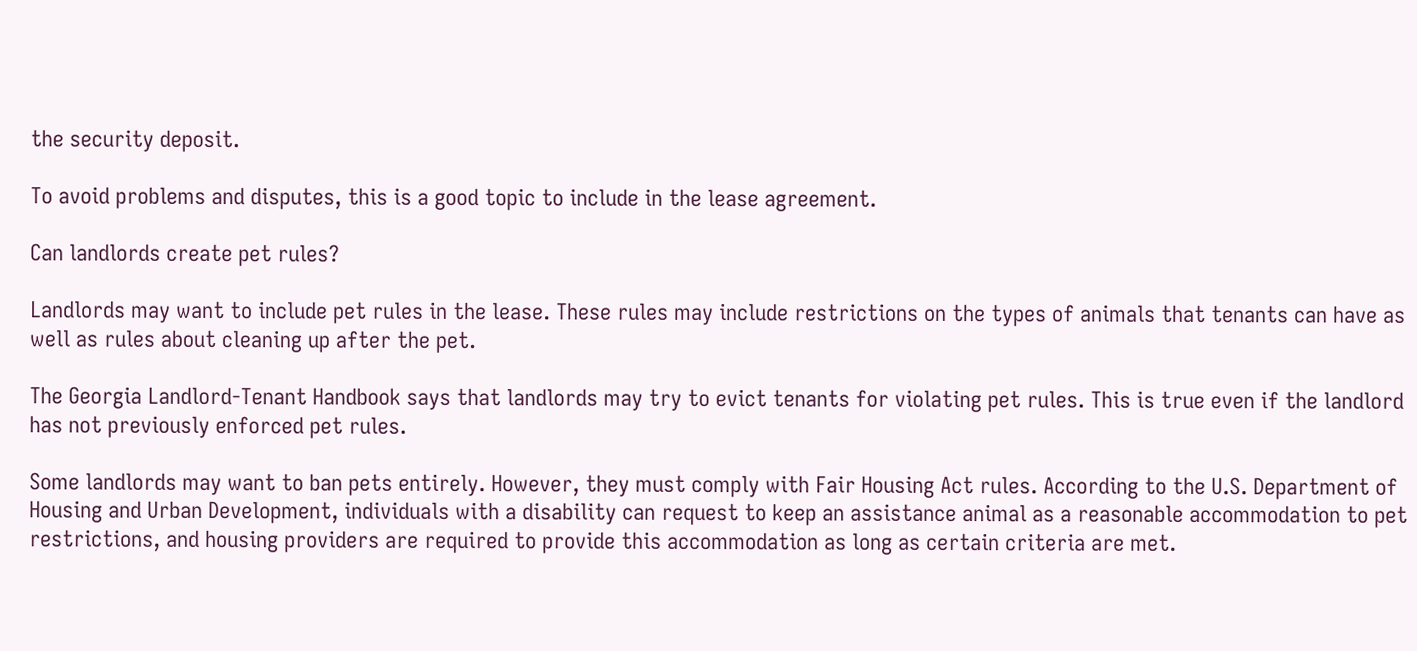the security deposit.

To avoid problems and disputes, this is a good topic to include in the lease agreement.

Can landlords create pet rules?

Landlords may want to include pet rules in the lease. These rules may include restrictions on the types of animals that tenants can have as well as rules about cleaning up after the pet.

The Georgia Landlord-Tenant Handbook says that landlords may try to evict tenants for violating pet rules. This is true even if the landlord has not previously enforced pet rules.

Some landlords may want to ban pets entirely. However, they must comply with Fair Housing Act rules. According to the U.S. Department of Housing and Urban Development, individuals with a disability can request to keep an assistance animal as a reasonable accommodation to pet restrictions, and housing providers are required to provide this accommodation as long as certain criteria are met.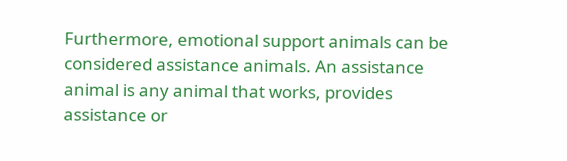Furthermore, emotional support animals can be considered assistance animals. An assistance animal is any animal that works, provides assistance or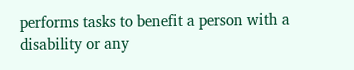performs tasks to benefit a person with a disability or any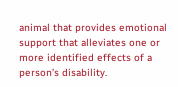animal that provides emotional support that alleviates one or more identified effects of a person’s disability.